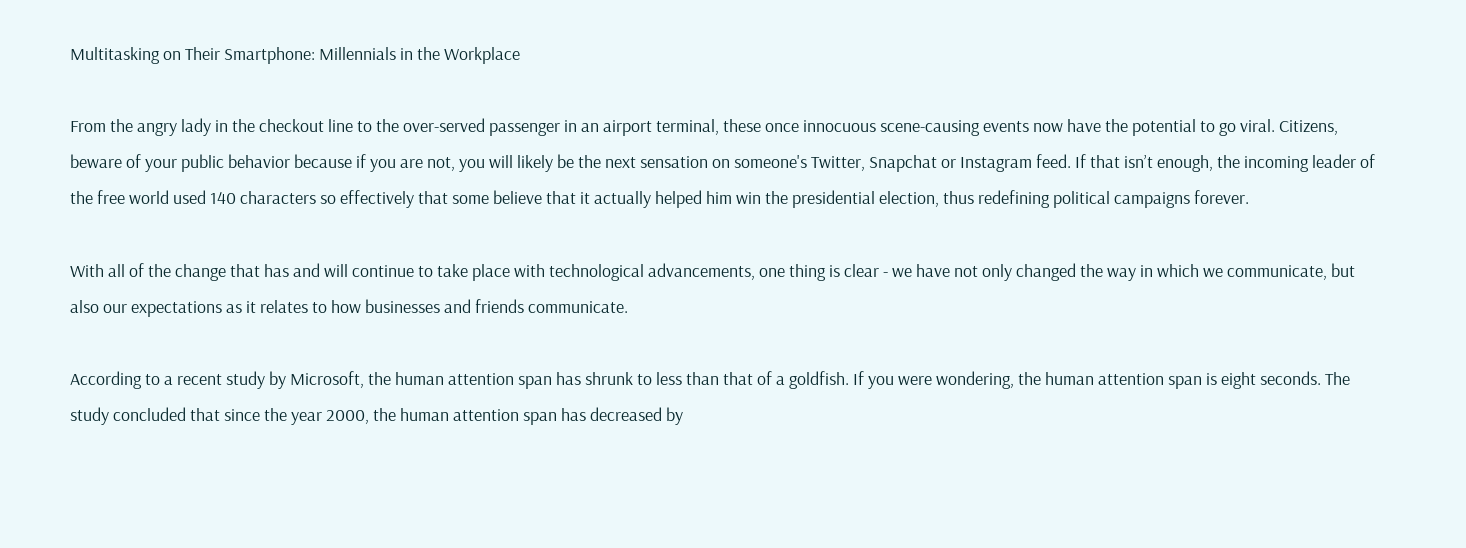Multitasking on Their Smartphone: Millennials in the Workplace

From the angry lady in the checkout line to the over-served passenger in an airport terminal, these once innocuous scene-causing events now have the potential to go viral. Citizens, beware of your public behavior because if you are not, you will likely be the next sensation on someone's Twitter, Snapchat or Instagram feed. If that isn’t enough, the incoming leader of the free world used 140 characters so effectively that some believe that it actually helped him win the presidential election, thus redefining political campaigns forever.

With all of the change that has and will continue to take place with technological advancements, one thing is clear - we have not only changed the way in which we communicate, but also our expectations as it relates to how businesses and friends communicate.

According to a recent study by Microsoft, the human attention span has shrunk to less than that of a goldfish. If you were wondering, the human attention span is eight seconds. The study concluded that since the year 2000, the human attention span has decreased by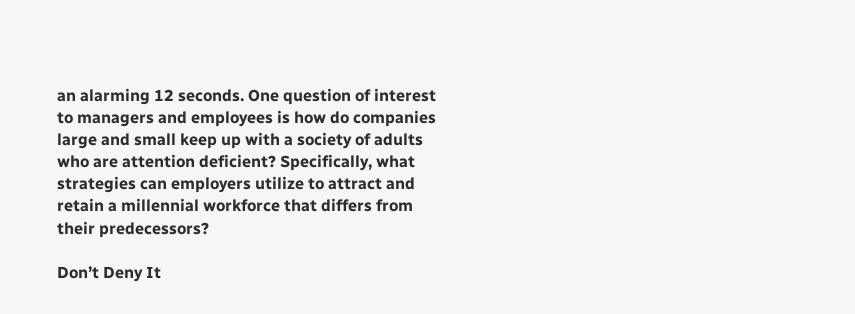an alarming 12 seconds. One question of interest to managers and employees is how do companies large and small keep up with a society of adults who are attention deficient? Specifically, what strategies can employers utilize to attract and retain a millennial workforce that differs from their predecessors?

Don’t Deny It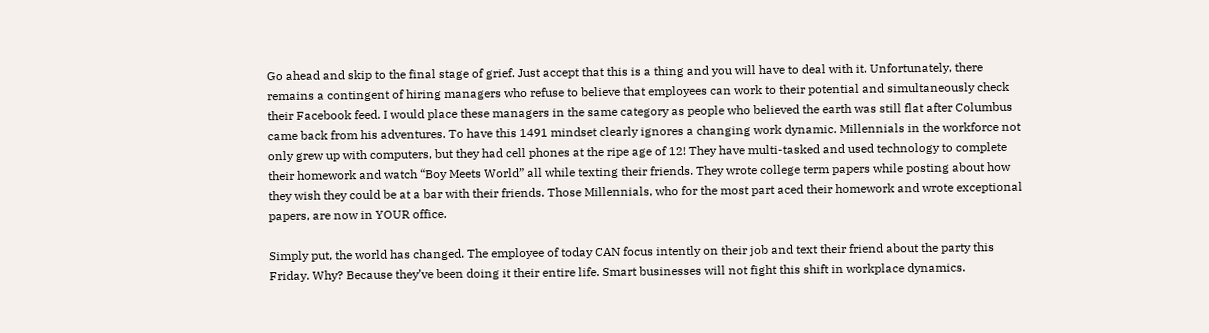Go ahead and skip to the final stage of grief. Just accept that this is a thing and you will have to deal with it. Unfortunately, there remains a contingent of hiring managers who refuse to believe that employees can work to their potential and simultaneously check their Facebook feed. I would place these managers in the same category as people who believed the earth was still flat after Columbus came back from his adventures. To have this 1491 mindset clearly ignores a changing work dynamic. Millennials in the workforce not only grew up with computers, but they had cell phones at the ripe age of 12! They have multi-tasked and used technology to complete their homework and watch “Boy Meets World” all while texting their friends. They wrote college term papers while posting about how they wish they could be at a bar with their friends. Those Millennials, who for the most part aced their homework and wrote exceptional papers, are now in YOUR office.

Simply put, the world has changed. The employee of today CAN focus intently on their job and text their friend about the party this Friday. Why? Because they’ve been doing it their entire life. Smart businesses will not fight this shift in workplace dynamics.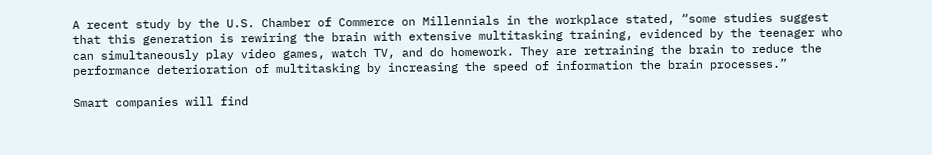A recent study by the U.S. Chamber of Commerce on Millennials in the workplace stated, “some studies suggest that this generation is rewiring the brain with extensive multitasking training, evidenced by the teenager who can simultaneously play video games, watch TV, and do homework. They are retraining the brain to reduce the performance deterioration of multitasking by increasing the speed of information the brain processes.”

Smart companies will find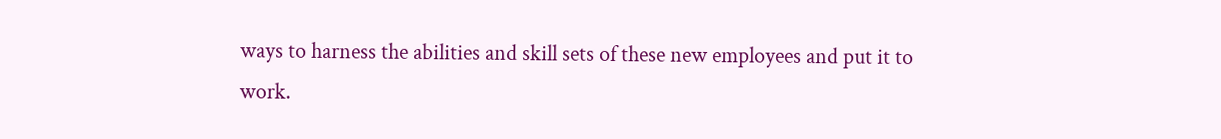ways to harness the abilities and skill sets of these new employees and put it to work.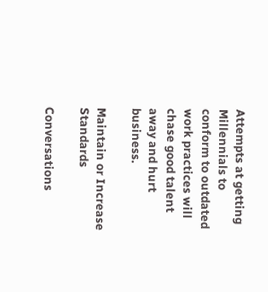Attempts at getting Millennials to conform to outdated work practices will chase good talent away and hurt business.

Maintain or Increase Standards

Conversations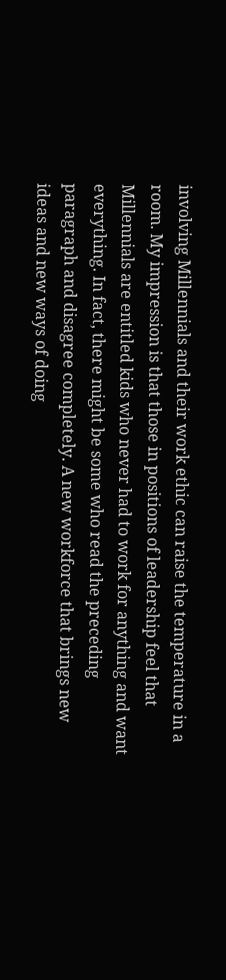involving Millennials and their work ethic can raise the temperature in a room. My impression is that those in positions of leadership feel that Millennials are entitled kids who never had to work for anything and want everything. In fact, there might be some who read the preceding paragraph and disagree completely. A new workforce that brings new ideas and new ways of doing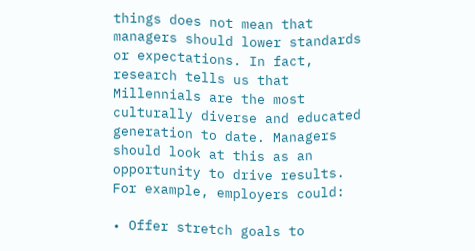things does not mean that managers should lower standards or expectations. In fact, research tells us that Millennials are the most culturally diverse and educated generation to date. Managers should look at this as an opportunity to drive results. For example, employers could:

• Offer stretch goals to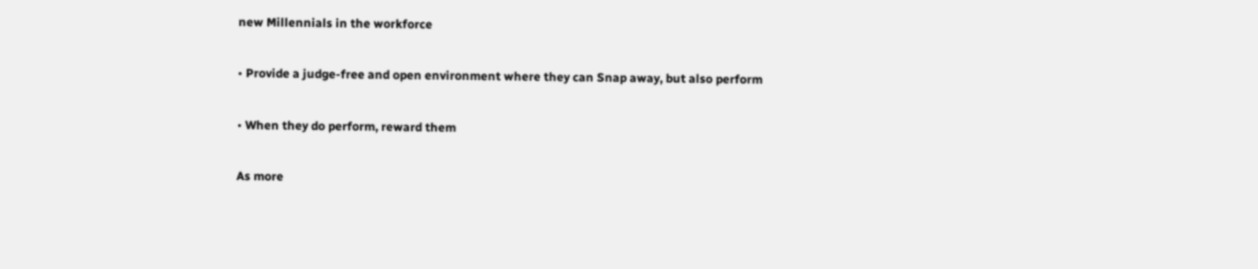new Millennials in the workforce

• Provide a judge-free and open environment where they can Snap away, but also perform

• When they do perform, reward them

As more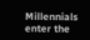Millennials enter the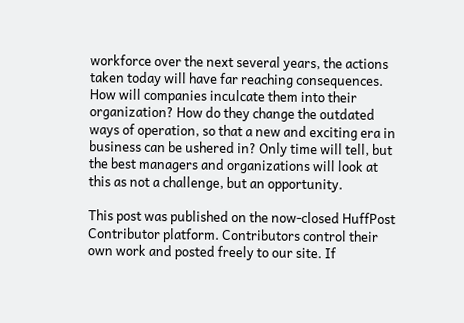workforce over the next several years, the actions taken today will have far reaching consequences. How will companies inculcate them into their organization? How do they change the outdated ways of operation, so that a new and exciting era in business can be ushered in? Only time will tell, but the best managers and organizations will look at this as not a challenge, but an opportunity.

This post was published on the now-closed HuffPost Contributor platform. Contributors control their own work and posted freely to our site. If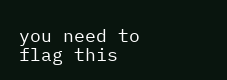you need to flag this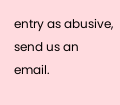entry as abusive, send us an email.